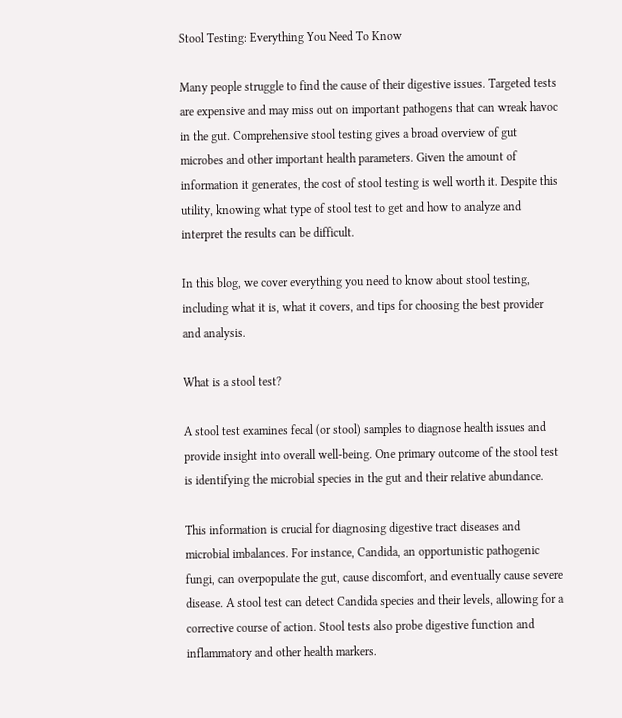Stool Testing: Everything You Need To Know

Many people struggle to find the cause of their digestive issues. Targeted tests are expensive and may miss out on important pathogens that can wreak havoc in the gut. Comprehensive stool testing gives a broad overview of gut microbes and other important health parameters. Given the amount of information it generates, the cost of stool testing is well worth it. Despite this utility, knowing what type of stool test to get and how to analyze and interpret the results can be difficult.

In this blog, we cover everything you need to know about stool testing, including what it is, what it covers, and tips for choosing the best provider and analysis.

What is a stool test?

A stool test examines fecal (or stool) samples to diagnose health issues and provide insight into overall well-being. One primary outcome of the stool test is identifying the microbial species in the gut and their relative abundance.

This information is crucial for diagnosing digestive tract diseases and microbial imbalances. For instance, Candida, an opportunistic pathogenic fungi, can overpopulate the gut, cause discomfort, and eventually cause severe disease. A stool test can detect Candida species and their levels, allowing for a corrective course of action. Stool tests also probe digestive function and inflammatory and other health markers.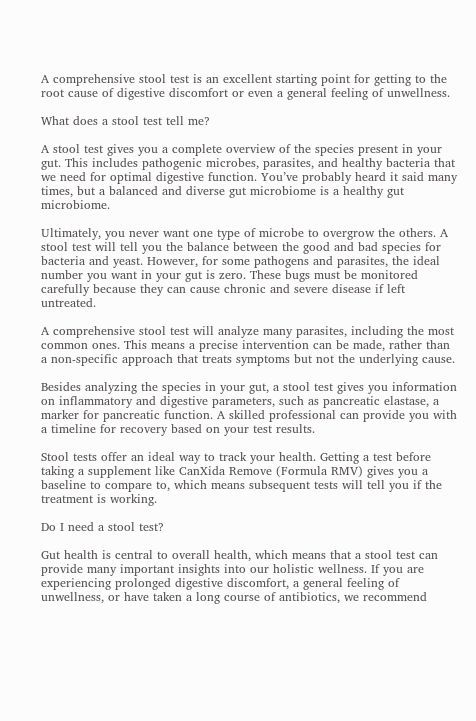A comprehensive stool test is an excellent starting point for getting to the root cause of digestive discomfort or even a general feeling of unwellness.

What does a stool test tell me?

A stool test gives you a complete overview of the species present in your gut. This includes pathogenic microbes, parasites, and healthy bacteria that we need for optimal digestive function. You’ve probably heard it said many times, but a balanced and diverse gut microbiome is a healthy gut microbiome.

Ultimately, you never want one type of microbe to overgrow the others. A stool test will tell you the balance between the good and bad species for bacteria and yeast. However, for some pathogens and parasites, the ideal number you want in your gut is zero. These bugs must be monitored carefully because they can cause chronic and severe disease if left untreated.

A comprehensive stool test will analyze many parasites, including the most common ones. This means a precise intervention can be made, rather than a non-specific approach that treats symptoms but not the underlying cause.

Besides analyzing the species in your gut, a stool test gives you information on inflammatory and digestive parameters, such as pancreatic elastase, a marker for pancreatic function. A skilled professional can provide you with a timeline for recovery based on your test results.

Stool tests offer an ideal way to track your health. Getting a test before taking a supplement like CanXida Remove (Formula RMV) gives you a baseline to compare to, which means subsequent tests will tell you if the treatment is working.

Do I need a stool test?

Gut health is central to overall health, which means that a stool test can provide many important insights into our holistic wellness. If you are experiencing prolonged digestive discomfort, a general feeling of unwellness, or have taken a long course of antibiotics, we recommend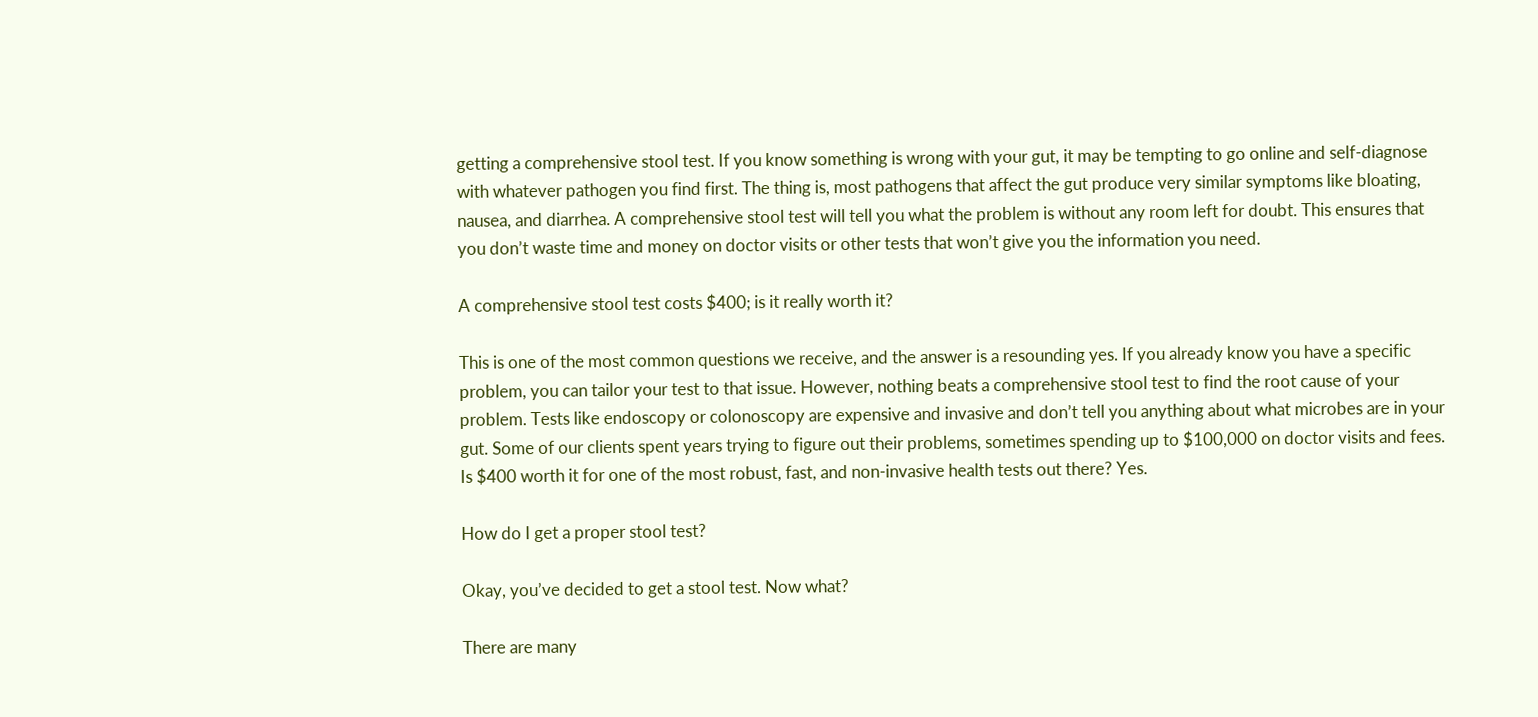getting a comprehensive stool test. If you know something is wrong with your gut, it may be tempting to go online and self-diagnose with whatever pathogen you find first. The thing is, most pathogens that affect the gut produce very similar symptoms like bloating, nausea, and diarrhea. A comprehensive stool test will tell you what the problem is without any room left for doubt. This ensures that you don’t waste time and money on doctor visits or other tests that won’t give you the information you need.

A comprehensive stool test costs $400; is it really worth it?

This is one of the most common questions we receive, and the answer is a resounding yes. If you already know you have a specific problem, you can tailor your test to that issue. However, nothing beats a comprehensive stool test to find the root cause of your problem. Tests like endoscopy or colonoscopy are expensive and invasive and don’t tell you anything about what microbes are in your gut. Some of our clients spent years trying to figure out their problems, sometimes spending up to $100,000 on doctor visits and fees. Is $400 worth it for one of the most robust, fast, and non-invasive health tests out there? Yes.

How do I get a proper stool test?

Okay, you’ve decided to get a stool test. Now what?

There are many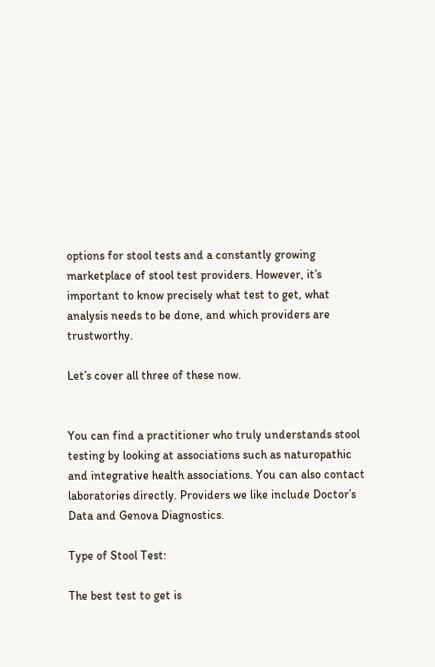options for stool tests and a constantly growing marketplace of stool test providers. However, it’s important to know precisely what test to get, what analysis needs to be done, and which providers are trustworthy.

Let’s cover all three of these now.


You can find a practitioner who truly understands stool testing by looking at associations such as naturopathic and integrative health associations. You can also contact laboratories directly. Providers we like include Doctor’s Data and Genova Diagnostics.

Type of Stool Test:

The best test to get is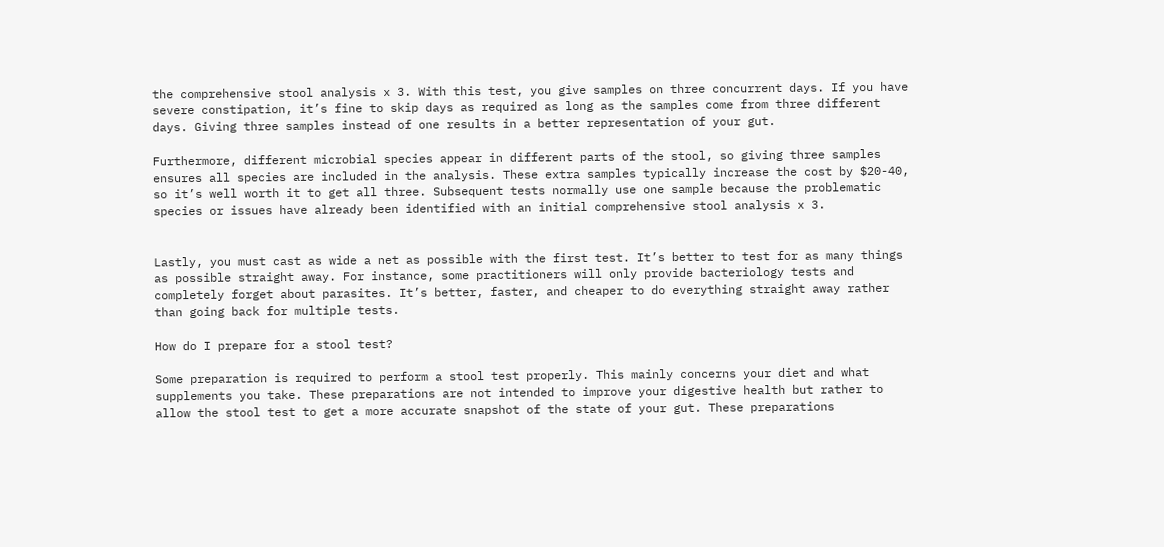the comprehensive stool analysis x 3. With this test, you give samples on three concurrent days. If you have severe constipation, it’s fine to skip days as required as long as the samples come from three different days. Giving three samples instead of one results in a better representation of your gut.

Furthermore, different microbial species appear in different parts of the stool, so giving three samples ensures all species are included in the analysis. These extra samples typically increase the cost by $20-40, so it’s well worth it to get all three. Subsequent tests normally use one sample because the problematic species or issues have already been identified with an initial comprehensive stool analysis x 3.


Lastly, you must cast as wide a net as possible with the first test. It’s better to test for as many things as possible straight away. For instance, some practitioners will only provide bacteriology tests and completely forget about parasites. It’s better, faster, and cheaper to do everything straight away rather than going back for multiple tests.

How do I prepare for a stool test?

Some preparation is required to perform a stool test properly. This mainly concerns your diet and what supplements you take. These preparations are not intended to improve your digestive health but rather to allow the stool test to get a more accurate snapshot of the state of your gut. These preparations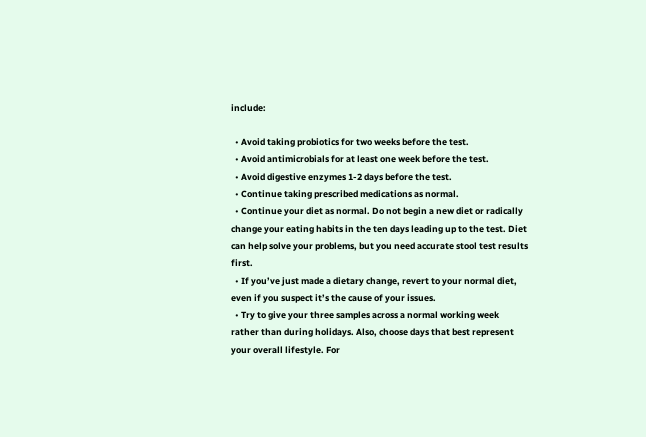include:

  • Avoid taking probiotics for two weeks before the test.
  • Avoid antimicrobials for at least one week before the test.
  • Avoid digestive enzymes 1-2 days before the test.
  • Continue taking prescribed medications as normal.
  • Continue your diet as normal. Do not begin a new diet or radically change your eating habits in the ten days leading up to the test. Diet can help solve your problems, but you need accurate stool test results first.
  • If you’ve just made a dietary change, revert to your normal diet, even if you suspect it’s the cause of your issues.
  • Try to give your three samples across a normal working week rather than during holidays. Also, choose days that best represent your overall lifestyle. For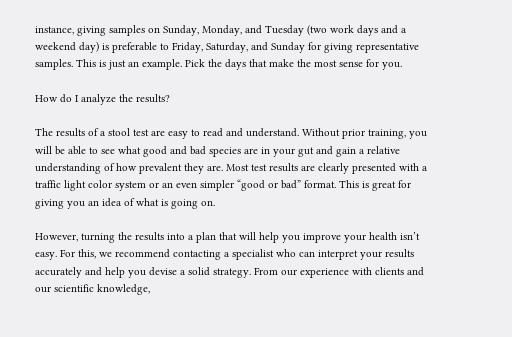instance, giving samples on Sunday, Monday, and Tuesday (two work days and a weekend day) is preferable to Friday, Saturday, and Sunday for giving representative samples. This is just an example. Pick the days that make the most sense for you.

How do I analyze the results?

The results of a stool test are easy to read and understand. Without prior training, you will be able to see what good and bad species are in your gut and gain a relative understanding of how prevalent they are. Most test results are clearly presented with a traffic light color system or an even simpler “good or bad” format. This is great for giving you an idea of what is going on.

However, turning the results into a plan that will help you improve your health isn’t easy. For this, we recommend contacting a specialist who can interpret your results accurately and help you devise a solid strategy. From our experience with clients and our scientific knowledge,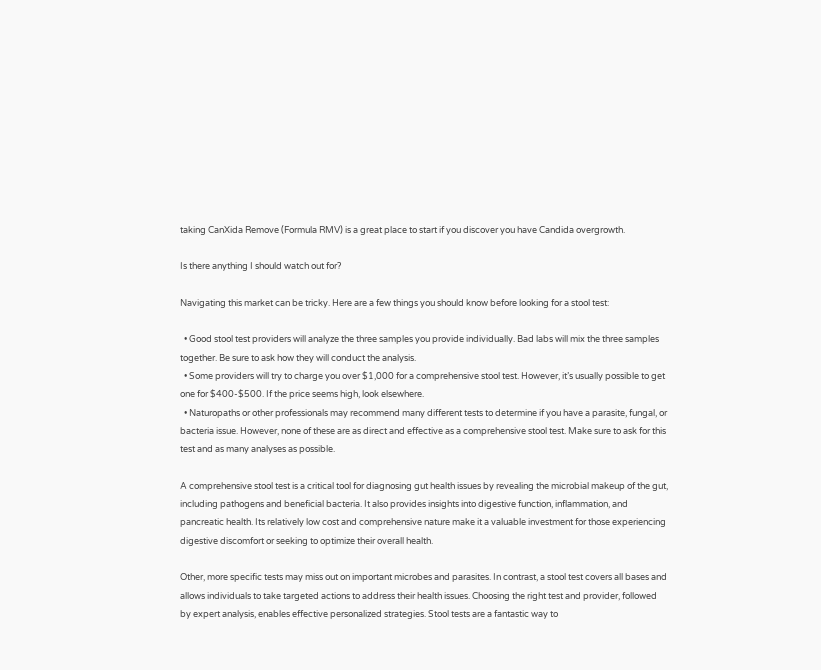taking CanXida Remove (Formula RMV) is a great place to start if you discover you have Candida overgrowth.

Is there anything I should watch out for?

Navigating this market can be tricky. Here are a few things you should know before looking for a stool test:

  • Good stool test providers will analyze the three samples you provide individually. Bad labs will mix the three samples together. Be sure to ask how they will conduct the analysis.
  • Some providers will try to charge you over $1,000 for a comprehensive stool test. However, it’s usually possible to get one for $400-$500. If the price seems high, look elsewhere.
  • Naturopaths or other professionals may recommend many different tests to determine if you have a parasite, fungal, or bacteria issue. However, none of these are as direct and effective as a comprehensive stool test. Make sure to ask for this test and as many analyses as possible.

A comprehensive stool test is a critical tool for diagnosing gut health issues by revealing the microbial makeup of the gut, including pathogens and beneficial bacteria. It also provides insights into digestive function, inflammation, and pancreatic health. Its relatively low cost and comprehensive nature make it a valuable investment for those experiencing digestive discomfort or seeking to optimize their overall health.

Other, more specific tests may miss out on important microbes and parasites. In contrast, a stool test covers all bases and allows individuals to take targeted actions to address their health issues. Choosing the right test and provider, followed by expert analysis, enables effective personalized strategies. Stool tests are a fantastic way to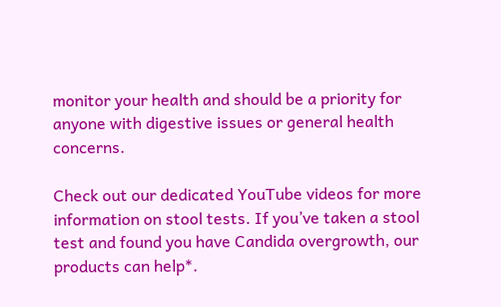monitor your health and should be a priority for anyone with digestive issues or general health concerns.

Check out our dedicated YouTube videos for more information on stool tests. If you’ve taken a stool test and found you have Candida overgrowth, our products can help*.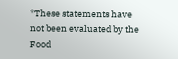*These statements have not been evaluated by the Food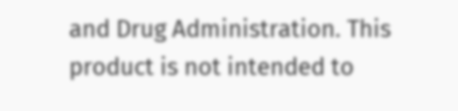and Drug Administration. This product is not intended to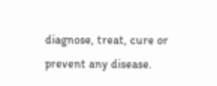diagnose, treat, cure or prevent any disease.